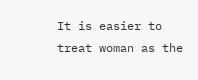It is easier to treat woman as the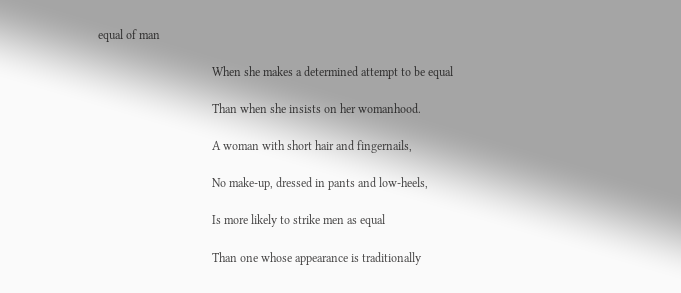equal of man

                                      When she makes a determined attempt to be equal

                                      Than when she insists on her womanhood.

                                      A woman with short hair and fingernails,

                                      No make-up, dressed in pants and low-heels,

                                      Is more likely to strike men as equal

                                      Than one whose appearance is traditionally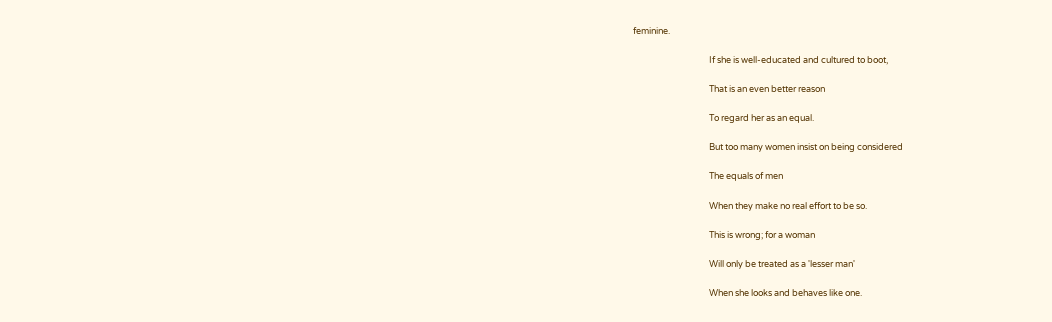feminine.

                                      If she is well-educated and cultured to boot,

                                      That is an even better reason

                                      To regard her as an equal.

                                      But too many women insist on being considered

                                      The equals of men

                                      When they make no real effort to be so.

                                      This is wrong; for a woman

                                      Will only be treated as a 'lesser man'

                                      When she looks and behaves like one.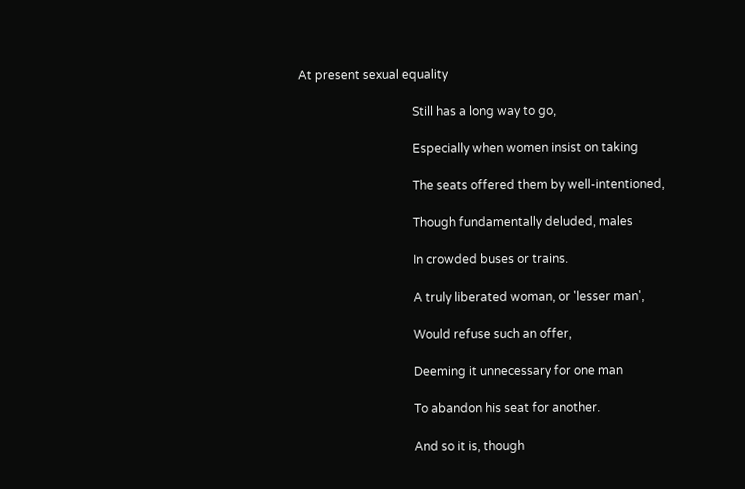At present sexual equality

                                      Still has a long way to go,

                                      Especially when women insist on taking

                                      The seats offered them by well-intentioned,

                                      Though fundamentally deluded, males

                                      In crowded buses or trains.

                                      A truly liberated woman, or 'lesser man',

                                      Would refuse such an offer,

                                      Deeming it unnecessary for one man

                                      To abandon his seat for another.

                                      And so it is, though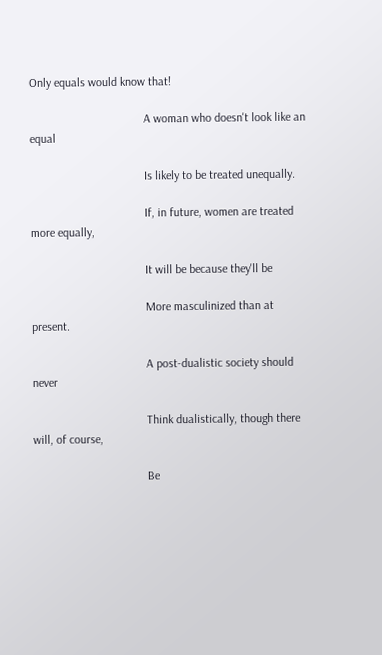Only equals would know that!

                                      A woman who doesn't look like an equal

                                      Is likely to be treated unequally.

                                      If, in future, women are treated more equally,

                                      It will be because they'll be

                                      More masculinized than at present.

                                      A post-dualistic society should never

                                      Think dualistically, though there will, of course,

                                      Be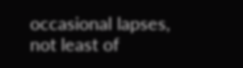occasional lapses, not least of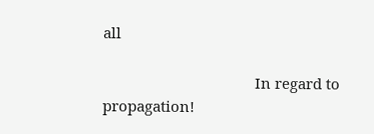all

                                      In regard to propagation!